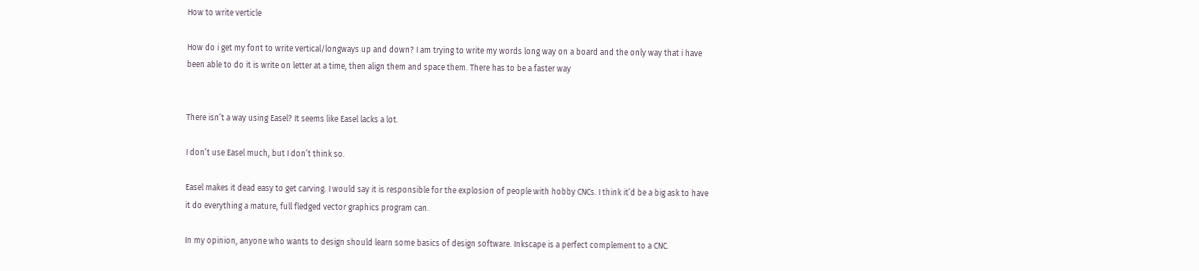How to write verticle

How do i get my font to write vertical/longways up and down? I am trying to write my words long way on a board and the only way that i have been able to do it is write on letter at a time, then align them and space them. There has to be a faster way


There isn’t a way using Easel? It seems like Easel lacks a lot.

I don’t use Easel much, but I don’t think so.

Easel makes it dead easy to get carving. I would say it is responsible for the explosion of people with hobby CNCs. I think it’d be a big ask to have it do everything a mature, full fledged vector graphics program can.

In my opinion, anyone who wants to design should learn some basics of design software. Inkscape is a perfect complement to a CNC.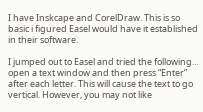I have Inskcape and CorelDraw. This is so basic i figured Easel would have it established in their software.

I jumped out to Easel and tried the following…
open a text window and then press “Enter” after each letter. This will cause the text to go vertical. However, you may not like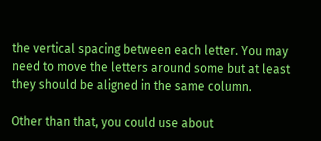the vertical spacing between each letter. You may need to move the letters around some but at least they should be aligned in the same column.

Other than that, you could use about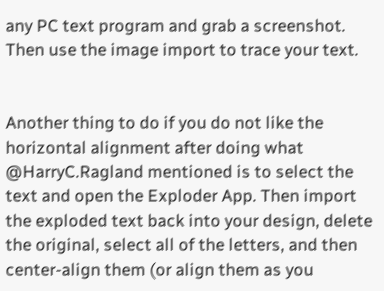any PC text program and grab a screenshot. Then use the image import to trace your text.


Another thing to do if you do not like the horizontal alignment after doing what @HarryC.Ragland mentioned is to select the text and open the Exploder App. Then import the exploded text back into your design, delete the original, select all of the letters, and then center-align them (or align them as you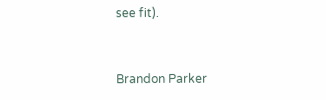see fit).


Brandon Parker